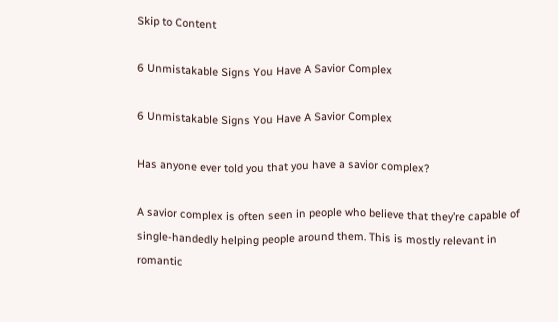Skip to Content

6 Unmistakable Signs You Have A Savior Complex

6 Unmistakable Signs You Have A Savior Complex

Has anyone ever told you that you have a savior complex?

A savior complex is often seen in people who believe that they’re capable of single-handedly helping people around them. This is mostly relevant in romantic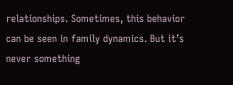relationships. Sometimes, this behavior can be seen in family dynamics. But it’s never something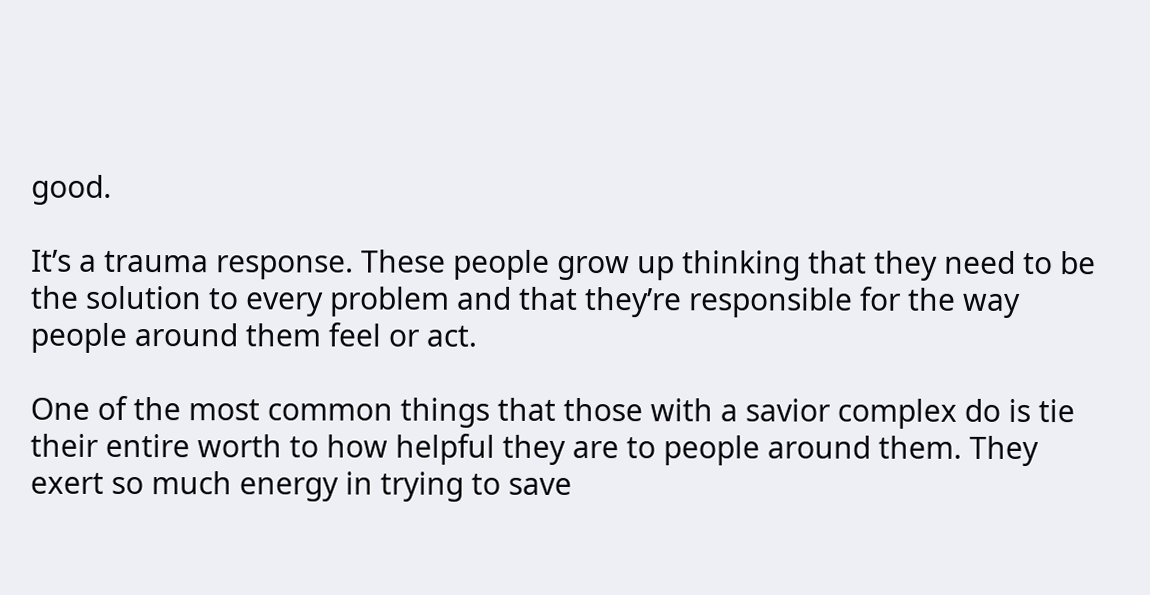good.

It’s a trauma response. These people grow up thinking that they need to be the solution to every problem and that they’re responsible for the way people around them feel or act.

One of the most common things that those with a savior complex do is tie their entire worth to how helpful they are to people around them. They exert so much energy in trying to save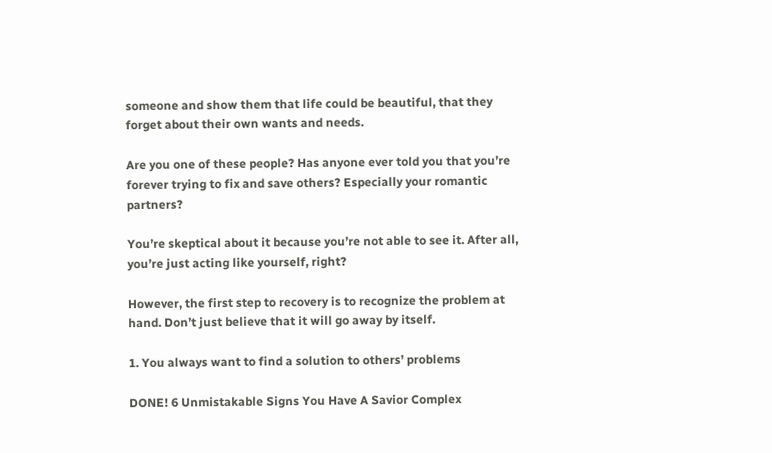someone and show them that life could be beautiful, that they forget about their own wants and needs.

Are you one of these people? Has anyone ever told you that you’re forever trying to fix and save others? Especially your romantic partners?

You’re skeptical about it because you’re not able to see it. After all, you’re just acting like yourself, right?

However, the first step to recovery is to recognize the problem at hand. Don’t just believe that it will go away by itself.

1. You always want to find a solution to others’ problems

DONE! 6 Unmistakable Signs You Have A Savior Complex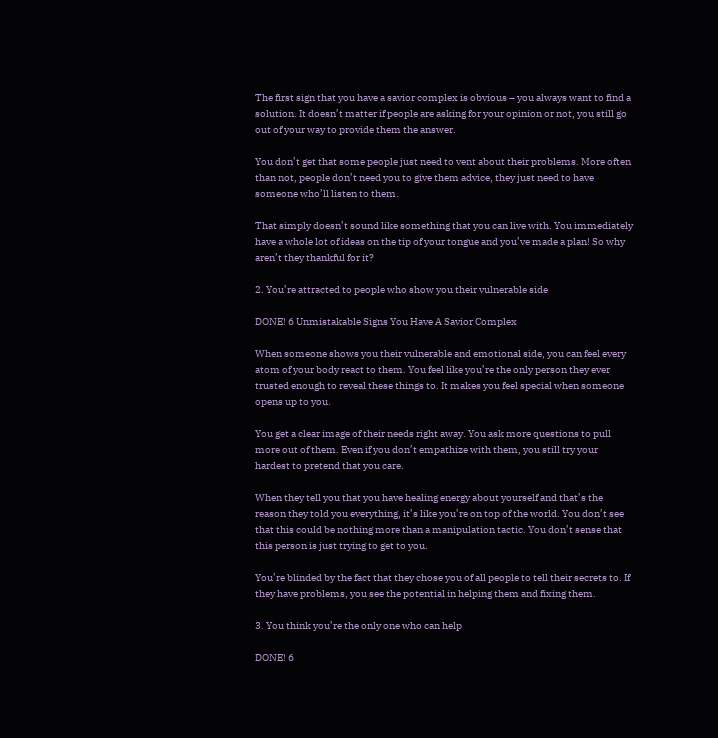The first sign that you have a savior complex is obvious – you always want to find a solution. It doesn’t matter if people are asking for your opinion or not, you still go out of your way to provide them the answer.

You don’t get that some people just need to vent about their problems. More often than not, people don’t need you to give them advice, they just need to have someone who’ll listen to them.

That simply doesn’t sound like something that you can live with. You immediately have a whole lot of ideas on the tip of your tongue and you’ve made a plan! So why aren’t they thankful for it?

2. You’re attracted to people who show you their vulnerable side

DONE! 6 Unmistakable Signs You Have A Savior Complex

When someone shows you their vulnerable and emotional side, you can feel every atom of your body react to them. You feel like you’re the only person they ever trusted enough to reveal these things to. It makes you feel special when someone opens up to you.

You get a clear image of their needs right away. You ask more questions to pull more out of them. Even if you don’t empathize with them, you still try your hardest to pretend that you care.

When they tell you that you have healing energy about yourself and that’s the reason they told you everything, it’s like you’re on top of the world. You don’t see that this could be nothing more than a manipulation tactic. You don’t sense that this person is just trying to get to you.

You’re blinded by the fact that they chose you of all people to tell their secrets to. If they have problems, you see the potential in helping them and fixing them.

3. You think you’re the only one who can help

DONE! 6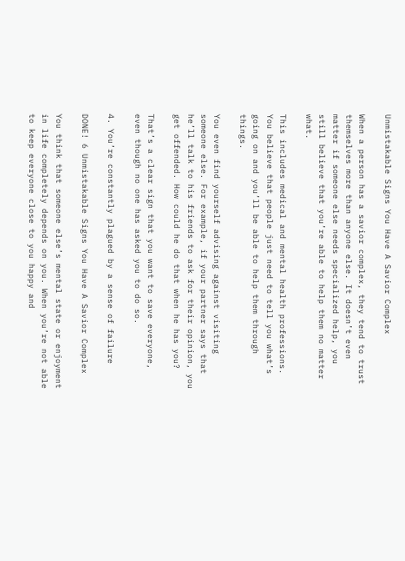Unmistakable Signs You Have A Savior Complex

When a person has a savior complex, they tend to trust themselves more than anyone else. It doesn’t even matter if someone else needs specialized help, you still believe that you’re able to help them no matter what.

This includes medical and mental health professions. You believe that people just need to tell you what’s going on and you’ll be able to help them through things.

You even find yourself advising against visiting someone else. For example, if your partner says that he’ll talk to his friends to ask for their opinion, you get offended. How could he do that when he has you?

That’s a clear sign that you want to save everyone, even though no one has asked you to do so.

4. You’re constantly plagued by a sense of failure

DONE! 6 Unmistakable Signs You Have A Savior Complex

You think that someone else’s mental state or enjoyment in life completely depends on you. When you’re not able to keep everyone close to you happy and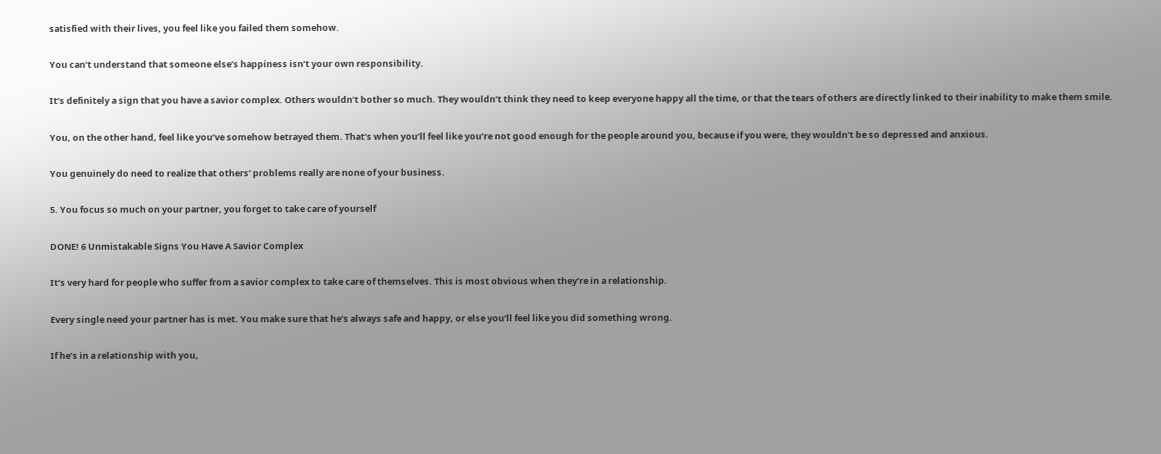satisfied with their lives, you feel like you failed them somehow.

You can’t understand that someone else’s happiness isn’t your own responsibility.

It’s definitely a sign that you have a savior complex. Others wouldn’t bother so much. They wouldn’t think they need to keep everyone happy all the time, or that the tears of others are directly linked to their inability to make them smile.

You, on the other hand, feel like you’ve somehow betrayed them. That’s when you’ll feel like you’re not good enough for the people around you, because if you were, they wouldn’t be so depressed and anxious.

You genuinely do need to realize that others’ problems really are none of your business.

5. You focus so much on your partner, you forget to take care of yourself

DONE! 6 Unmistakable Signs You Have A Savior Complex

It’s very hard for people who suffer from a savior complex to take care of themselves. This is most obvious when they’re in a relationship.

Every single need your partner has is met. You make sure that he’s always safe and happy, or else you’ll feel like you did something wrong.

If he’s in a relationship with you,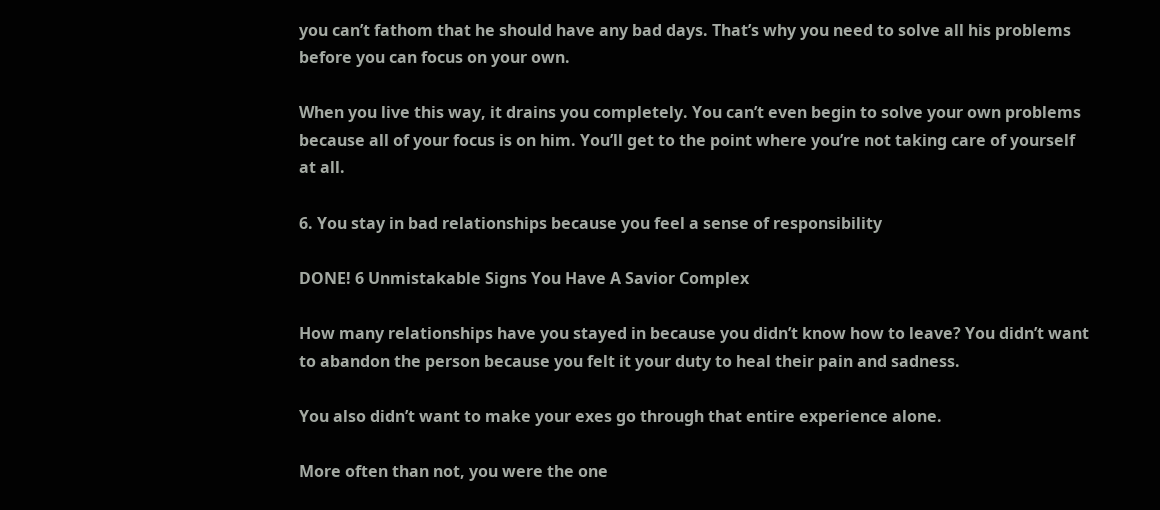you can’t fathom that he should have any bad days. That’s why you need to solve all his problems before you can focus on your own.

When you live this way, it drains you completely. You can’t even begin to solve your own problems because all of your focus is on him. You’ll get to the point where you’re not taking care of yourself at all.

6. You stay in bad relationships because you feel a sense of responsibility

DONE! 6 Unmistakable Signs You Have A Savior Complex

How many relationships have you stayed in because you didn’t know how to leave? You didn’t want to abandon the person because you felt it your duty to heal their pain and sadness.

You also didn’t want to make your exes go through that entire experience alone.

More often than not, you were the one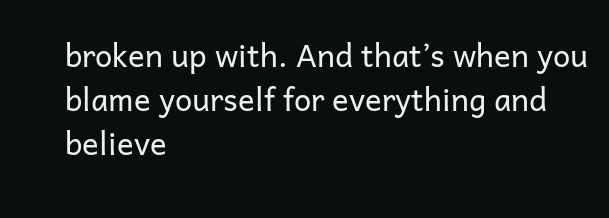broken up with. And that’s when you blame yourself for everything and believe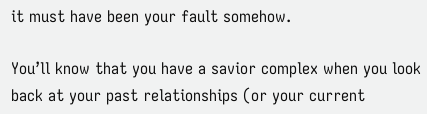it must have been your fault somehow.

You’ll know that you have a savior complex when you look back at your past relationships (or your current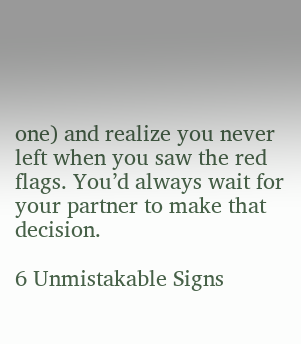one) and realize you never left when you saw the red flags. You’d always wait for your partner to make that decision.

6 Unmistakable Signs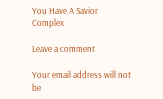You Have A Savior Complex

Leave a comment

Your email address will not be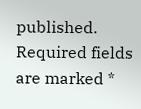published. Required fields are marked *